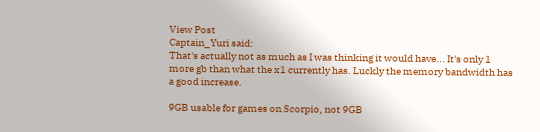View Post
Captain_Yuri said:
That's actually not as much as I was thinking it would have... It's only 1 more gb than what the x1 currently has. Luckly the memory bandwidth has a good increase.

9GB usable for games on Scorpio, not 9GB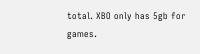total. XBO only has 5gb for games.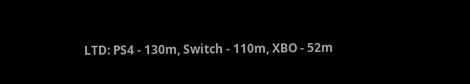LTD: PS4 - 130m, Switch - 110m, XBO - 52m